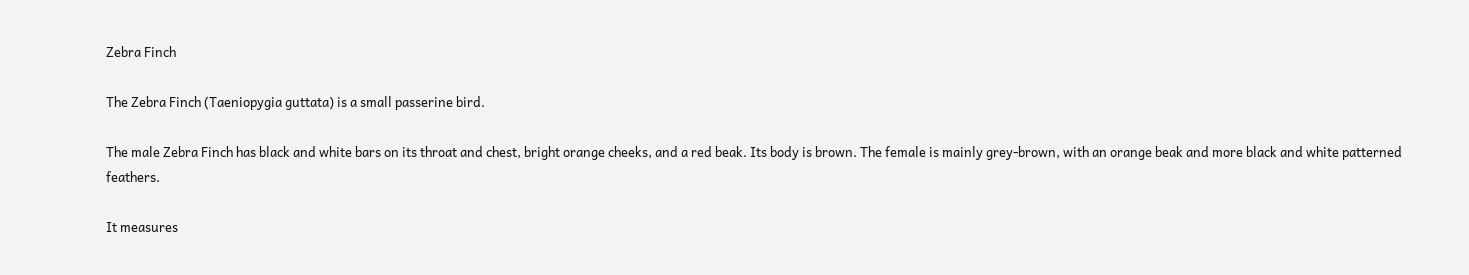Zebra Finch

The Zebra Finch (Taeniopygia guttata) is a small passerine bird.

The male Zebra Finch has black and white bars on its throat and chest, bright orange cheeks, and a red beak. Its body is brown. The female is mainly grey-brown, with an orange beak and more black and white patterned feathers.

It measures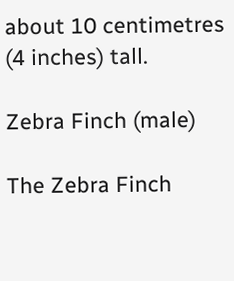about 10 centimetres (4 inches) tall.

Zebra Finch (male)

The Zebra Finch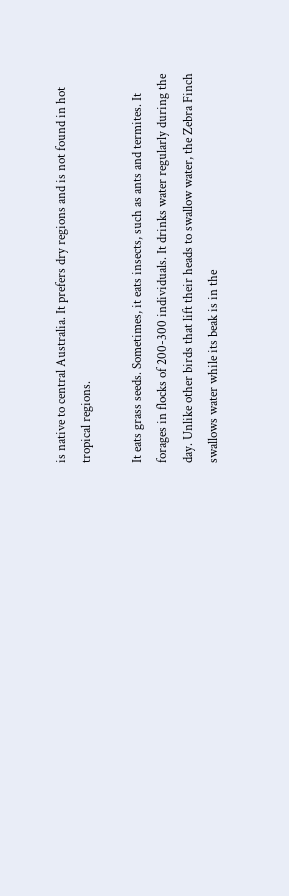is native to central Australia. It prefers dry regions and is not found in hot tropical regions.

It eats grass seeds. Sometimes, it eats insects, such as ants and termites. It forages in flocks of 200-300 individuals. It drinks water regularly during the day. Unlike other birds that lift their heads to swallow water, the Zebra Finch swallows water while its beak is in the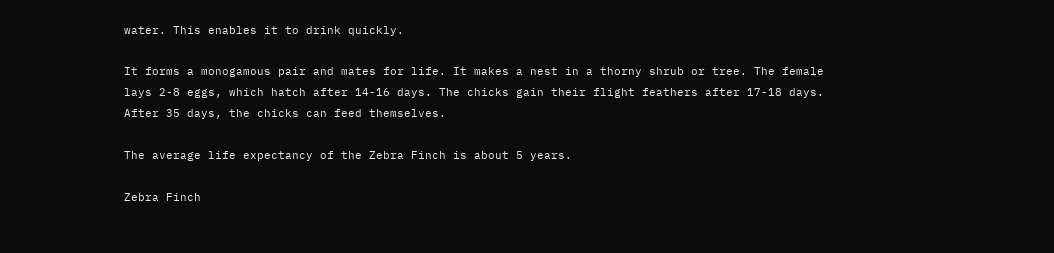water. This enables it to drink quickly.

It forms a monogamous pair and mates for life. It makes a nest in a thorny shrub or tree. The female lays 2-8 eggs, which hatch after 14-16 days. The chicks gain their flight feathers after 17-18 days. After 35 days, the chicks can feed themselves.

The average life expectancy of the Zebra Finch is about 5 years.

Zebra Finch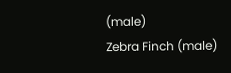(male)
Zebra Finch (male)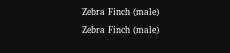Zebra Finch (male)
Zebra Finch (male)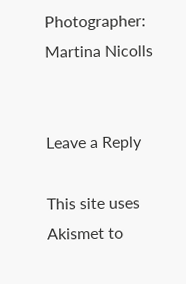Photographer: Martina Nicolls


Leave a Reply

This site uses Akismet to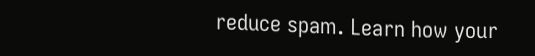reduce spam. Learn how your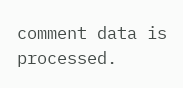comment data is processed.